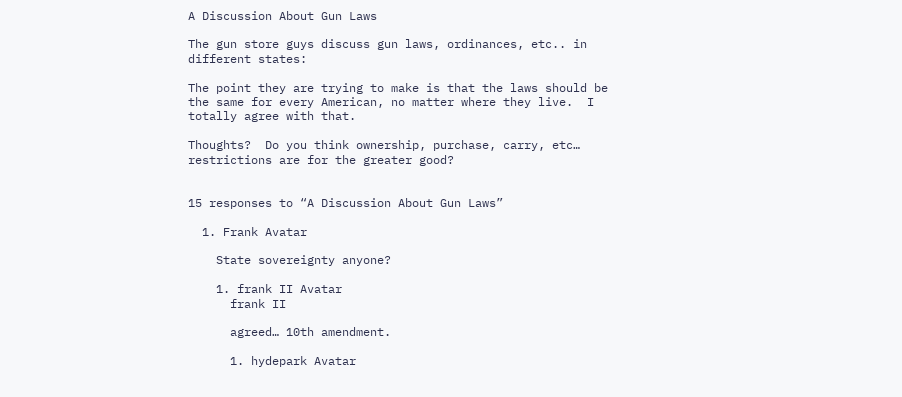A Discussion About Gun Laws

The gun store guys discuss gun laws, ordinances, etc.. in different states:

The point they are trying to make is that the laws should be the same for every American, no matter where they live.  I totally agree with that.

Thoughts?  Do you think ownership, purchase, carry, etc… restrictions are for the greater good?


15 responses to “A Discussion About Gun Laws”

  1. Frank Avatar

    State sovereignty anyone?

    1. frank II Avatar
      frank II

      agreed… 10th amendment.

      1. hydepark Avatar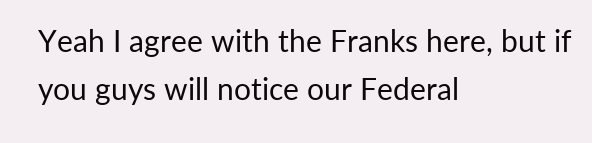Yeah I agree with the Franks here, but if you guys will notice our Federal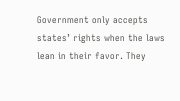Government only accepts states’ rights when the laws lean in their favor. They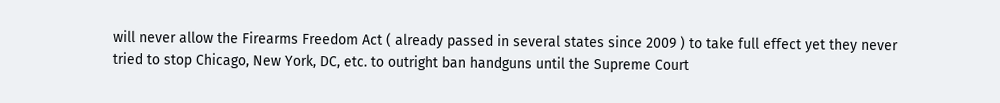will never allow the Firearms Freedom Act ( already passed in several states since 2009 ) to take full effect yet they never tried to stop Chicago, New York, DC, etc. to outright ban handguns until the Supreme Court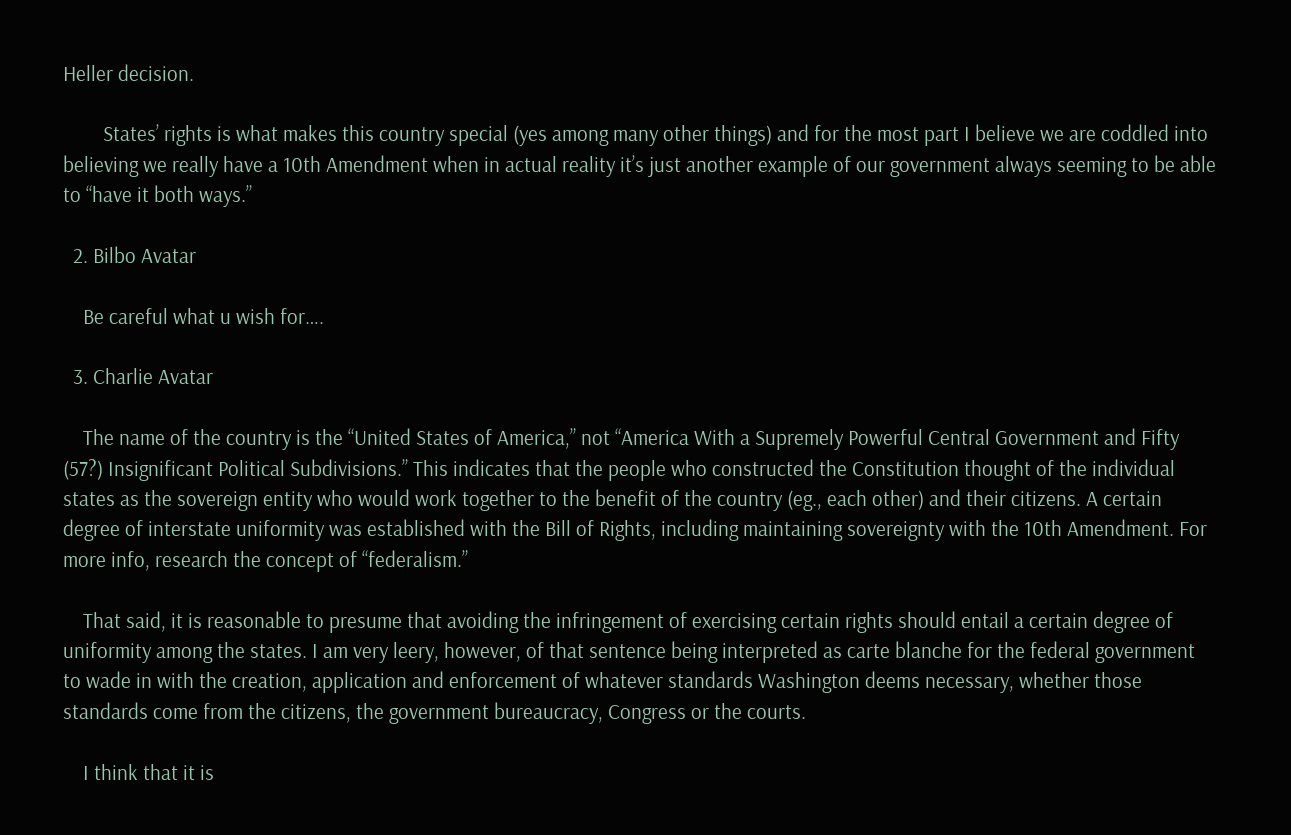Heller decision.

        States’ rights is what makes this country special (yes among many other things) and for the most part I believe we are coddled into believing we really have a 10th Amendment when in actual reality it’s just another example of our government always seeming to be able to “have it both ways.”

  2. Bilbo Avatar

    Be careful what u wish for….

  3. Charlie Avatar

    The name of the country is the “United States of America,” not “America With a Supremely Powerful Central Government and Fifty (57?) Insignificant Political Subdivisions.” This indicates that the people who constructed the Constitution thought of the individual states as the sovereign entity who would work together to the benefit of the country (eg., each other) and their citizens. A certain degree of interstate uniformity was established with the Bill of Rights, including maintaining sovereignty with the 10th Amendment. For more info, research the concept of “federalism.”

    That said, it is reasonable to presume that avoiding the infringement of exercising certain rights should entail a certain degree of uniformity among the states. I am very leery, however, of that sentence being interpreted as carte blanche for the federal government to wade in with the creation, application and enforcement of whatever standards Washington deems necessary, whether those standards come from the citizens, the government bureaucracy, Congress or the courts.

    I think that it is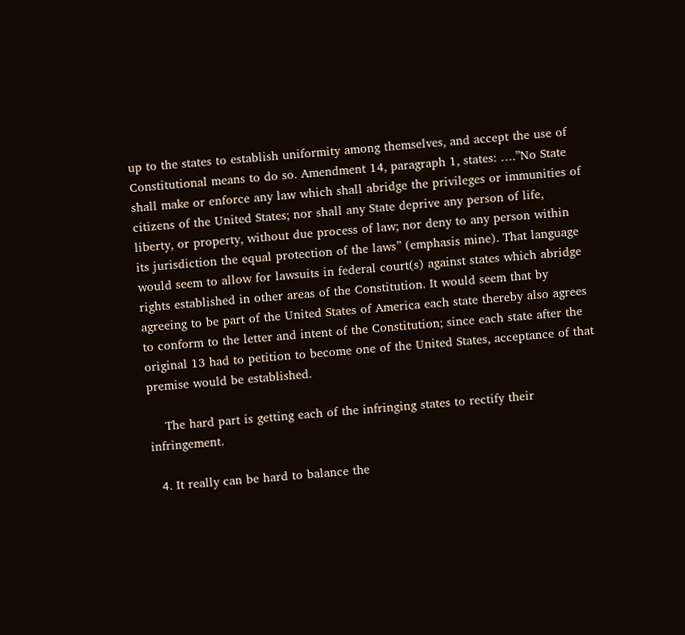up to the states to establish uniformity among themselves, and accept the use of Constitutional means to do so. Amendment 14, paragraph 1, states: ….”No State shall make or enforce any law which shall abridge the privileges or immunities of citizens of the United States; nor shall any State deprive any person of life, liberty, or property, without due process of law; nor deny to any person within its jurisdiction the equal protection of the laws” (emphasis mine). That language would seem to allow for lawsuits in federal court(s) against states which abridge rights established in other areas of the Constitution. It would seem that by agreeing to be part of the United States of America each state thereby also agrees to conform to the letter and intent of the Constitution; since each state after the original 13 had to petition to become one of the United States, acceptance of that premise would be established.

    The hard part is getting each of the infringing states to rectify their infringement.

  4. It really can be hard to balance the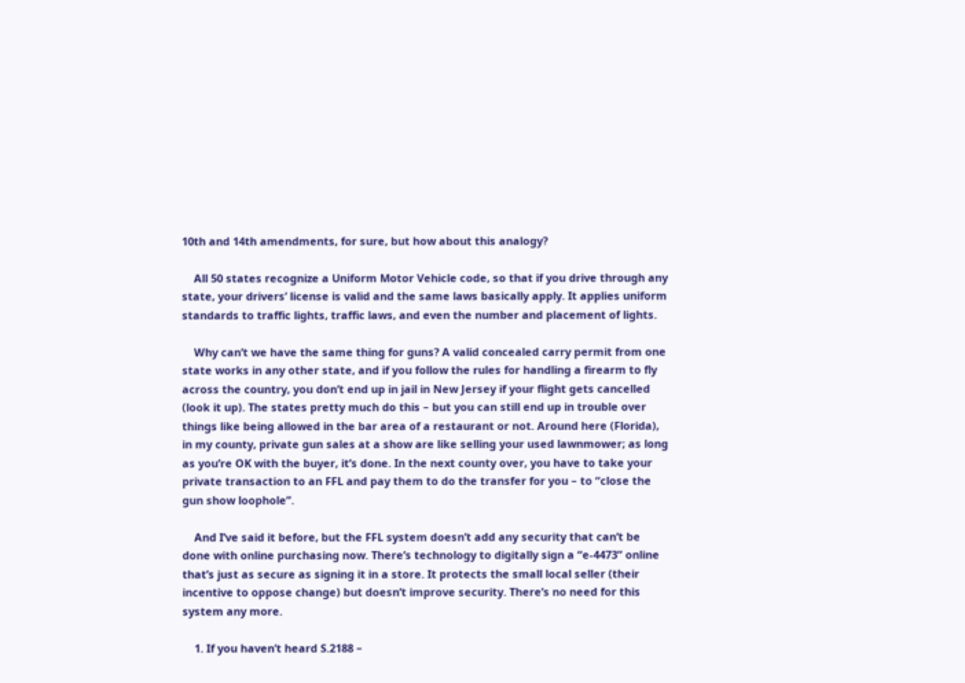10th and 14th amendments, for sure, but how about this analogy?

    All 50 states recognize a Uniform Motor Vehicle code, so that if you drive through any state, your drivers’ license is valid and the same laws basically apply. It applies uniform standards to traffic lights, traffic laws, and even the number and placement of lights.

    Why can’t we have the same thing for guns? A valid concealed carry permit from one state works in any other state, and if you follow the rules for handling a firearm to fly across the country, you don’t end up in jail in New Jersey if your flight gets cancelled (look it up). The states pretty much do this – but you can still end up in trouble over things like being allowed in the bar area of a restaurant or not. Around here (Florida), in my county, private gun sales at a show are like selling your used lawnmower; as long as you’re OK with the buyer, it’s done. In the next county over, you have to take your private transaction to an FFL and pay them to do the transfer for you – to “close the gun show loophole”.

    And I’ve said it before, but the FFL system doesn’t add any security that can’t be done with online purchasing now. There’s technology to digitally sign a “e-4473” online that’s just as secure as signing it in a store. It protects the small local seller (their incentive to oppose change) but doesn’t improve security. There’s no need for this system any more.

    1. If you haven’t heard S.2188 –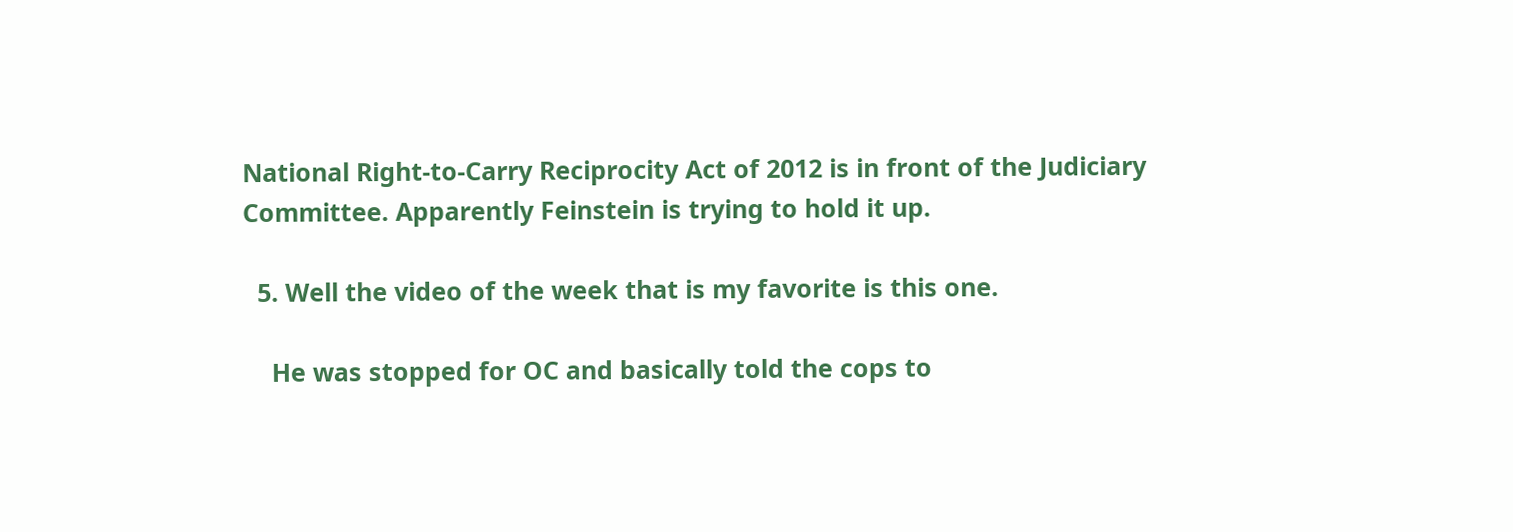National Right-to-Carry Reciprocity Act of 2012 is in front of the Judiciary Committee. Apparently Feinstein is trying to hold it up.

  5. Well the video of the week that is my favorite is this one.

    He was stopped for OC and basically told the cops to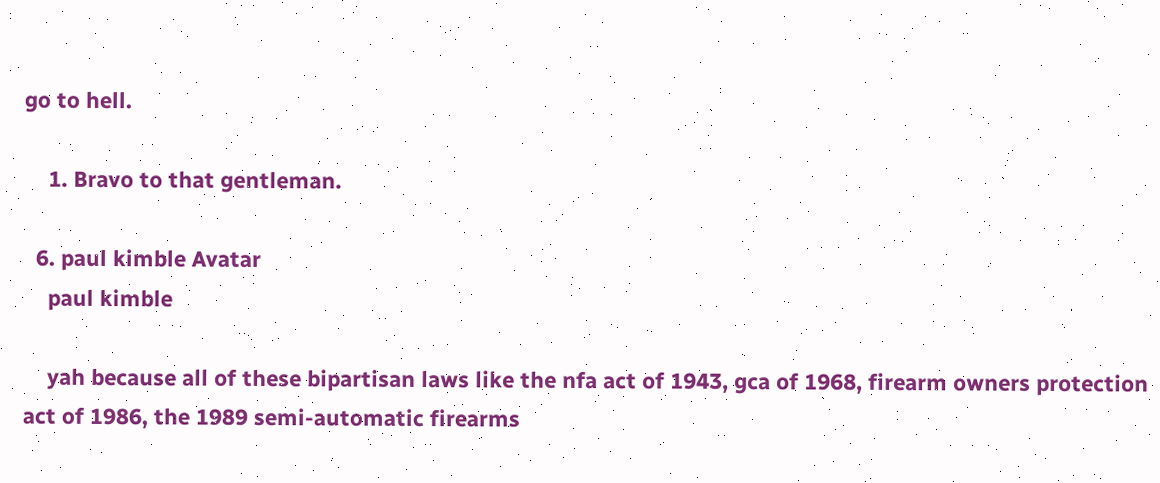go to hell.

    1. Bravo to that gentleman.

  6. paul kimble Avatar
    paul kimble

    yah because all of these bipartisan laws like the nfa act of 1943, gca of 1968, firearm owners protection act of 1986, the 1989 semi-automatic firearms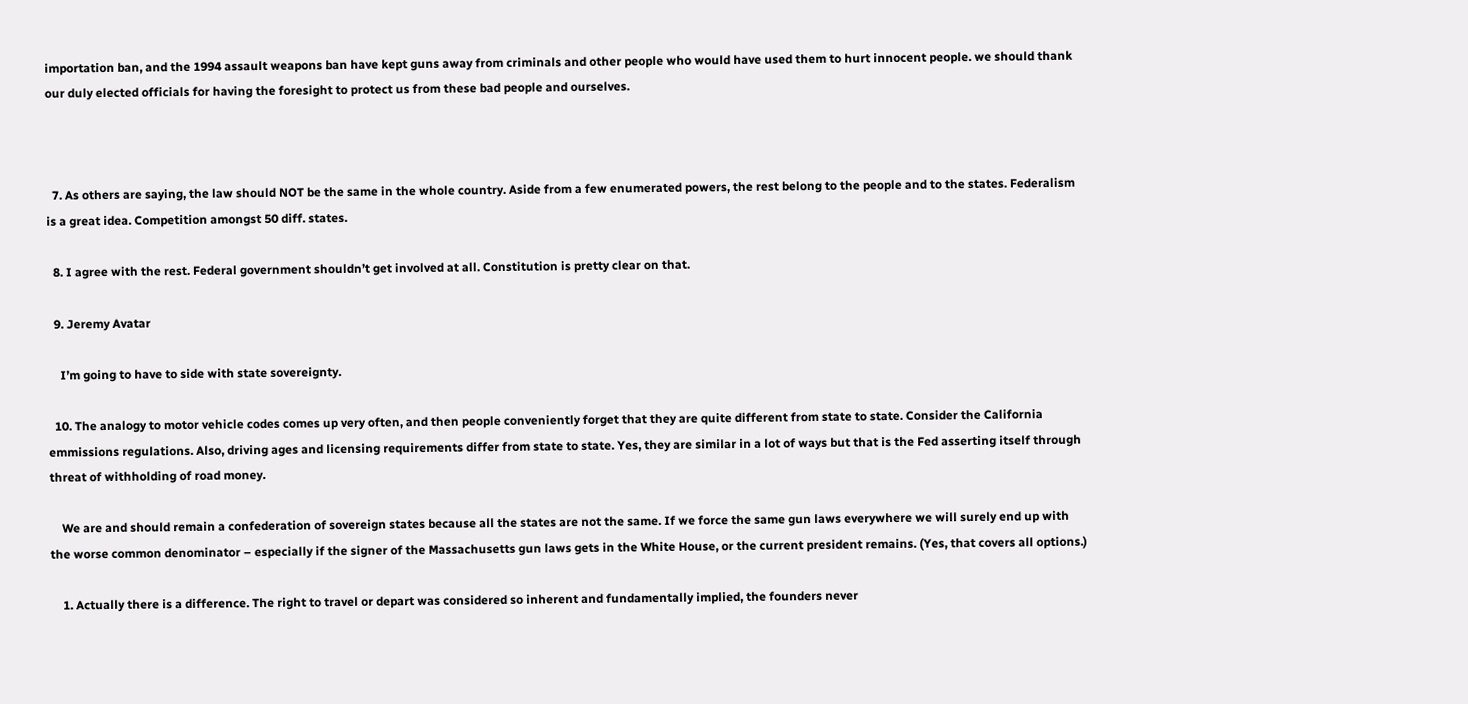importation ban, and the 1994 assault weapons ban have kept guns away from criminals and other people who would have used them to hurt innocent people. we should thank our duly elected officials for having the foresight to protect us from these bad people and ourselves.



  7. As others are saying, the law should NOT be the same in the whole country. Aside from a few enumerated powers, the rest belong to the people and to the states. Federalism is a great idea. Competition amongst 50 diff. states.

  8. I agree with the rest. Federal government shouldn’t get involved at all. Constitution is pretty clear on that.

  9. Jeremy Avatar

    I’m going to have to side with state sovereignty.

  10. The analogy to motor vehicle codes comes up very often, and then people conveniently forget that they are quite different from state to state. Consider the California emmissions regulations. Also, driving ages and licensing requirements differ from state to state. Yes, they are similar in a lot of ways but that is the Fed asserting itself through threat of withholding of road money.

    We are and should remain a confederation of sovereign states because all the states are not the same. If we force the same gun laws everywhere we will surely end up with the worse common denominator – especially if the signer of the Massachusetts gun laws gets in the White House, or the current president remains. (Yes, that covers all options.)

    1. Actually there is a difference. The right to travel or depart was considered so inherent and fundamentally implied, the founders never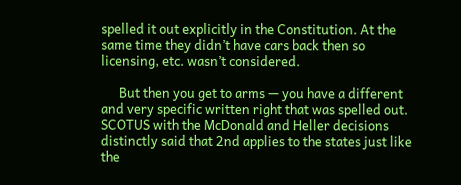spelled it out explicitly in the Constitution. At the same time they didn’t have cars back then so licensing, etc. wasn’t considered.

      But then you get to arms — you have a different and very specific written right that was spelled out. SCOTUS with the McDonald and Heller decisions distinctly said that 2nd applies to the states just like the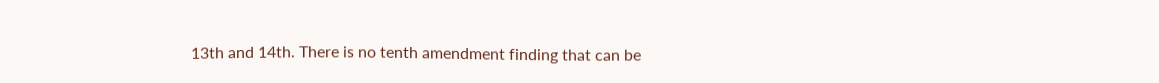13th and 14th. There is no tenth amendment finding that can be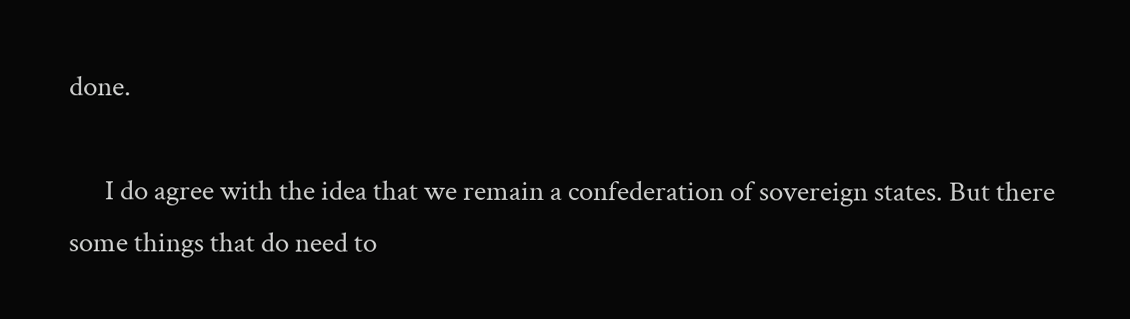done.

      I do agree with the idea that we remain a confederation of sovereign states. But there some things that do need to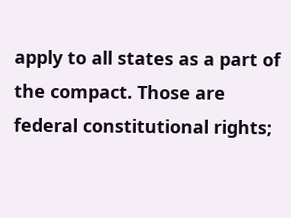apply to all states as a part of the compact. Those are federal constitutional rights;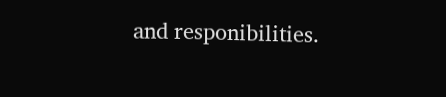and responibilities.